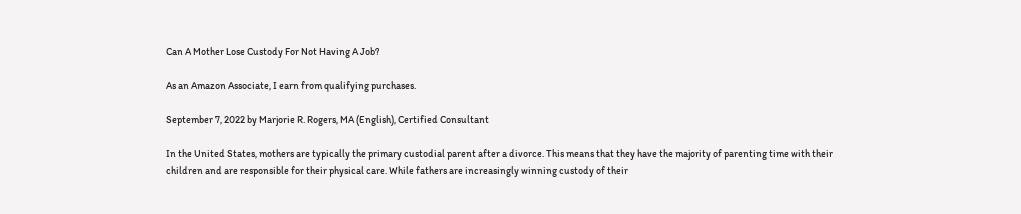Can A Mother Lose Custody For Not Having A Job?

As an Amazon Associate, I earn from qualifying purchases.

September 7, 2022 by Marjorie R. Rogers, MA (English), Certified Consultant

In the United States, mothers are typically the primary custodial parent after a divorce. This means that they have the majority of parenting time with their children and are responsible for their physical care. While fathers are increasingly winning custody of their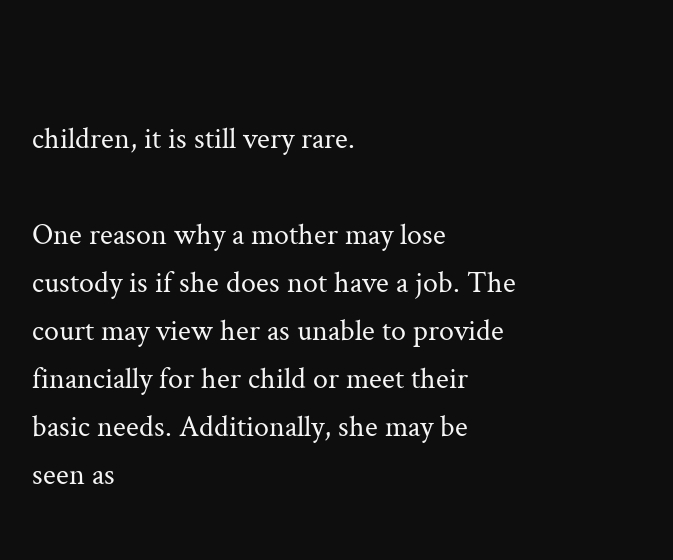children, it is still very rare.

One reason why a mother may lose custody is if she does not have a job. The court may view her as unable to provide financially for her child or meet their basic needs. Additionally, she may be seen as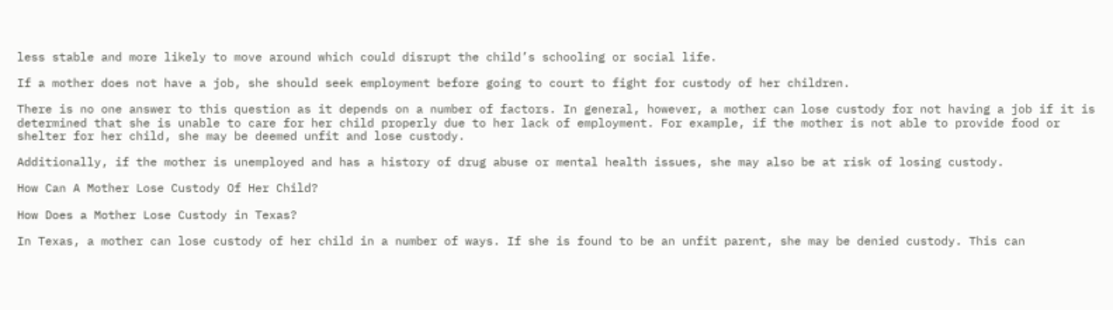less stable and more likely to move around which could disrupt the child’s schooling or social life.

If a mother does not have a job, she should seek employment before going to court to fight for custody of her children.

There is no one answer to this question as it depends on a number of factors. In general, however, a mother can lose custody for not having a job if it is determined that she is unable to care for her child properly due to her lack of employment. For example, if the mother is not able to provide food or shelter for her child, she may be deemed unfit and lose custody.

Additionally, if the mother is unemployed and has a history of drug abuse or mental health issues, she may also be at risk of losing custody.

How Can A Mother Lose Custody Of Her Child?

How Does a Mother Lose Custody in Texas?

In Texas, a mother can lose custody of her child in a number of ways. If she is found to be an unfit parent, she may be denied custody. This can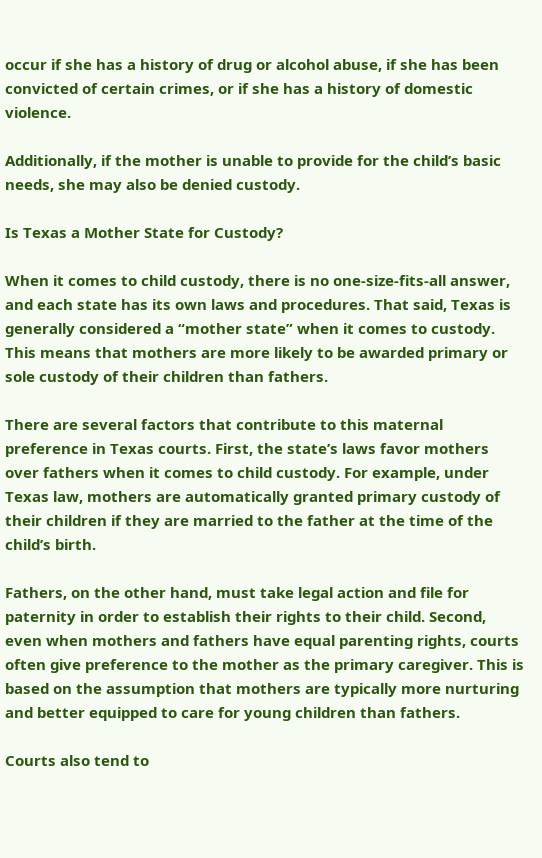occur if she has a history of drug or alcohol abuse, if she has been convicted of certain crimes, or if she has a history of domestic violence.

Additionally, if the mother is unable to provide for the child’s basic needs, she may also be denied custody.

Is Texas a Mother State for Custody?

When it comes to child custody, there is no one-size-fits-all answer, and each state has its own laws and procedures. That said, Texas is generally considered a “mother state” when it comes to custody. This means that mothers are more likely to be awarded primary or sole custody of their children than fathers.

There are several factors that contribute to this maternal preference in Texas courts. First, the state’s laws favor mothers over fathers when it comes to child custody. For example, under Texas law, mothers are automatically granted primary custody of their children if they are married to the father at the time of the child’s birth.

Fathers, on the other hand, must take legal action and file for paternity in order to establish their rights to their child. Second, even when mothers and fathers have equal parenting rights, courts often give preference to the mother as the primary caregiver. This is based on the assumption that mothers are typically more nurturing and better equipped to care for young children than fathers.

Courts also tend to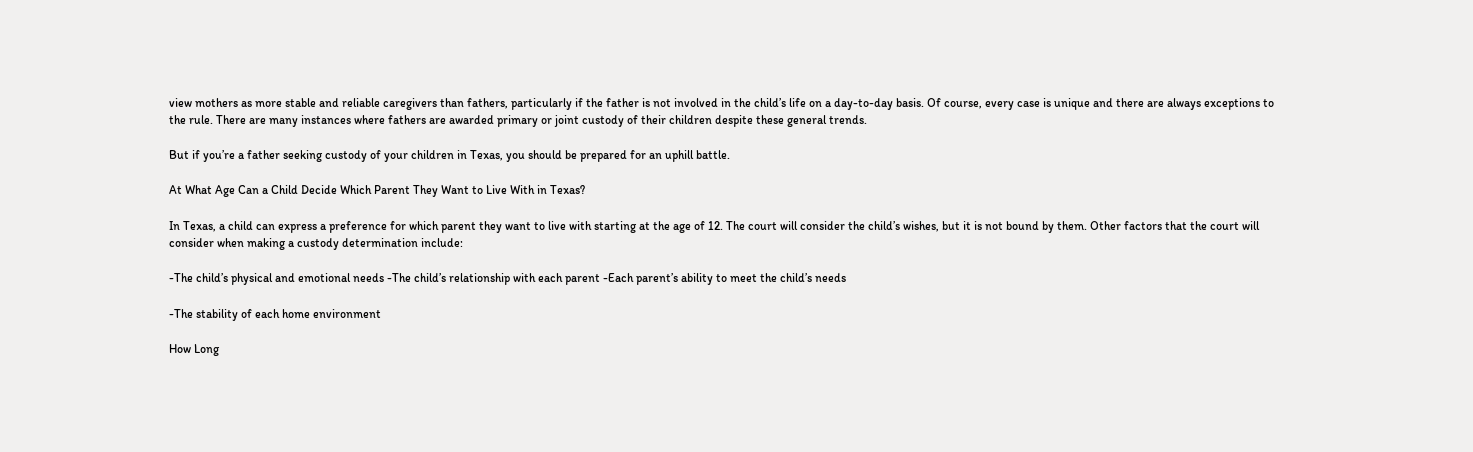view mothers as more stable and reliable caregivers than fathers, particularly if the father is not involved in the child’s life on a day-to-day basis. Of course, every case is unique and there are always exceptions to the rule. There are many instances where fathers are awarded primary or joint custody of their children despite these general trends.

But if you’re a father seeking custody of your children in Texas, you should be prepared for an uphill battle.

At What Age Can a Child Decide Which Parent They Want to Live With in Texas?

In Texas, a child can express a preference for which parent they want to live with starting at the age of 12. The court will consider the child’s wishes, but it is not bound by them. Other factors that the court will consider when making a custody determination include:

-The child’s physical and emotional needs -The child’s relationship with each parent -Each parent’s ability to meet the child’s needs

-The stability of each home environment

How Long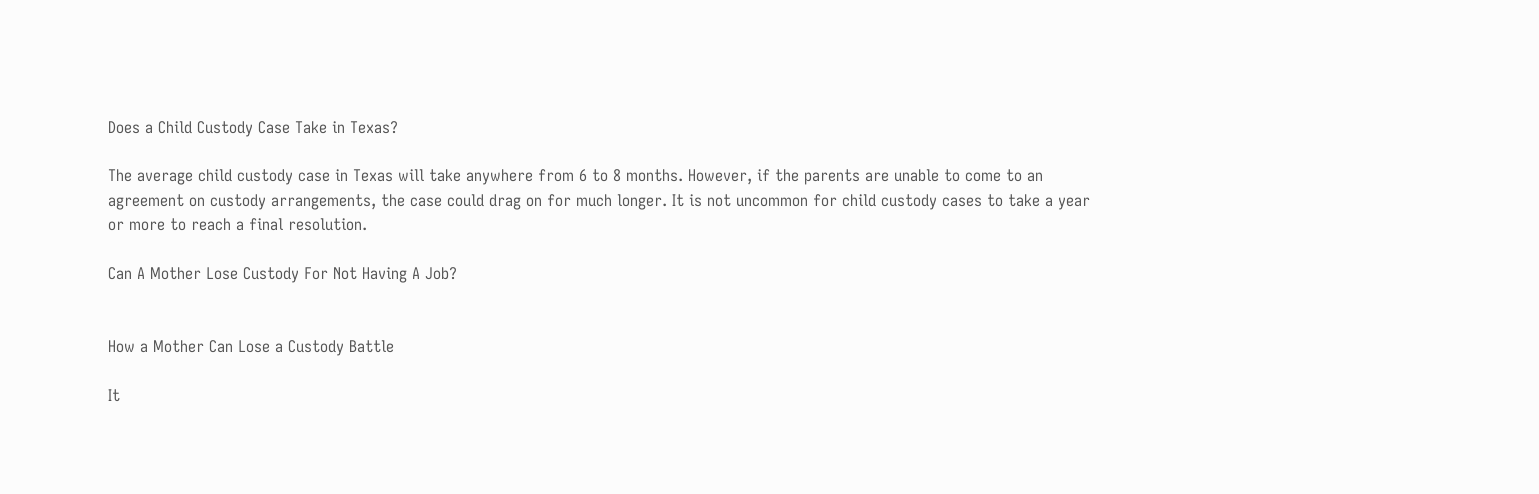Does a Child Custody Case Take in Texas?

The average child custody case in Texas will take anywhere from 6 to 8 months. However, if the parents are unable to come to an agreement on custody arrangements, the case could drag on for much longer. It is not uncommon for child custody cases to take a year or more to reach a final resolution.

Can A Mother Lose Custody For Not Having A Job?


How a Mother Can Lose a Custody Battle

It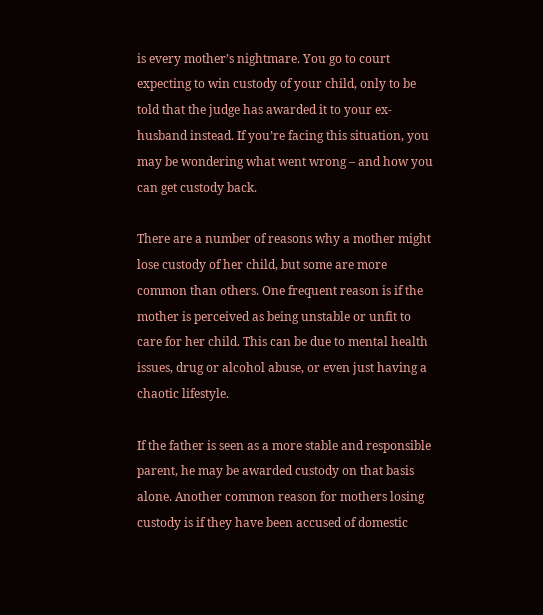is every mother’s nightmare. You go to court expecting to win custody of your child, only to be told that the judge has awarded it to your ex-husband instead. If you’re facing this situation, you may be wondering what went wrong – and how you can get custody back.

There are a number of reasons why a mother might lose custody of her child, but some are more common than others. One frequent reason is if the mother is perceived as being unstable or unfit to care for her child. This can be due to mental health issues, drug or alcohol abuse, or even just having a chaotic lifestyle.

If the father is seen as a more stable and responsible parent, he may be awarded custody on that basis alone. Another common reason for mothers losing custody is if they have been accused of domestic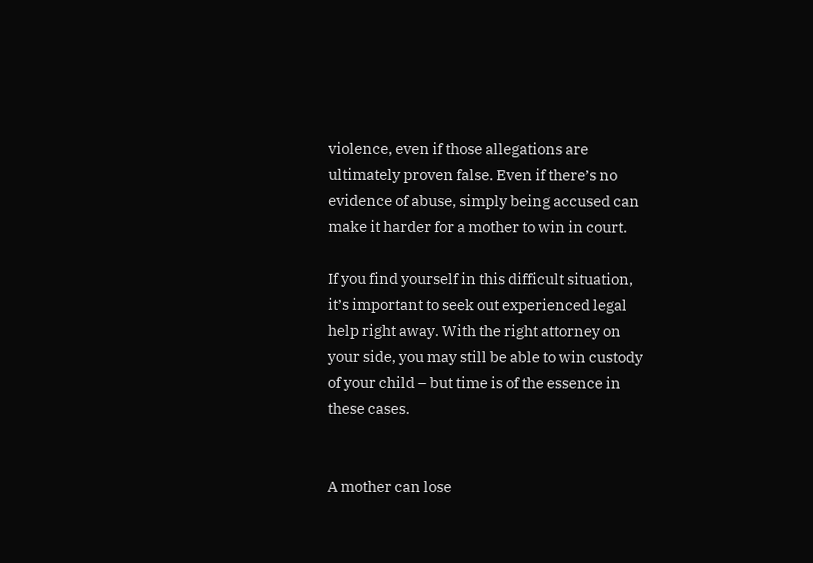violence, even if those allegations are ultimately proven false. Even if there’s no evidence of abuse, simply being accused can make it harder for a mother to win in court.

If you find yourself in this difficult situation, it’s important to seek out experienced legal help right away. With the right attorney on your side, you may still be able to win custody of your child – but time is of the essence in these cases.


A mother can lose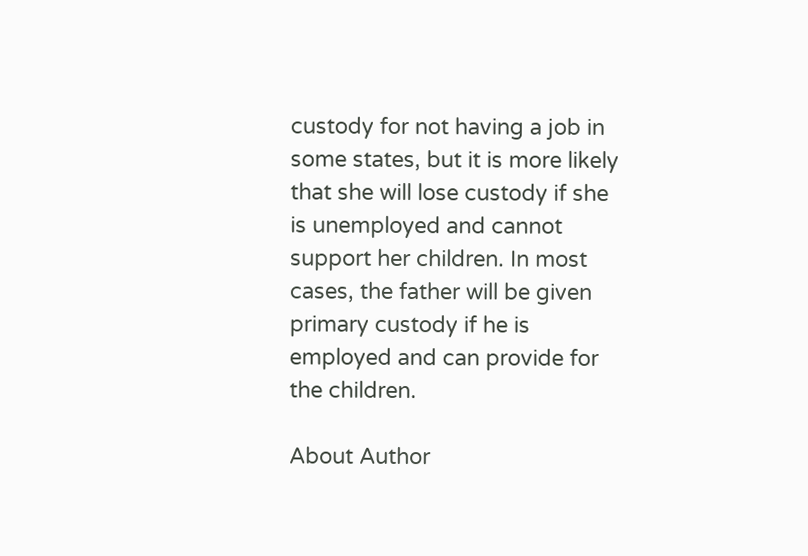custody for not having a job in some states, but it is more likely that she will lose custody if she is unemployed and cannot support her children. In most cases, the father will be given primary custody if he is employed and can provide for the children.

About Author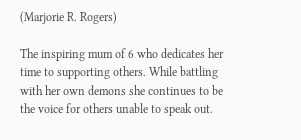(Marjorie R. Rogers)

The inspiring mum of 6 who dedicates her time to supporting others. While battling with her own demons she continues to be the voice for others unable to speak out.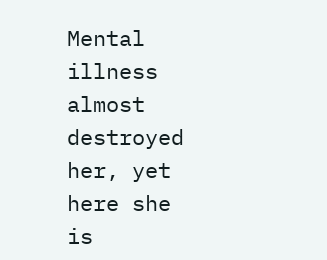Mental illness almost destroyed her, yet here she is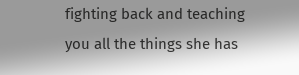fighting back and teaching you all the things she has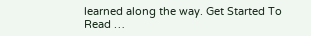learned along the way. Get Started To Read …